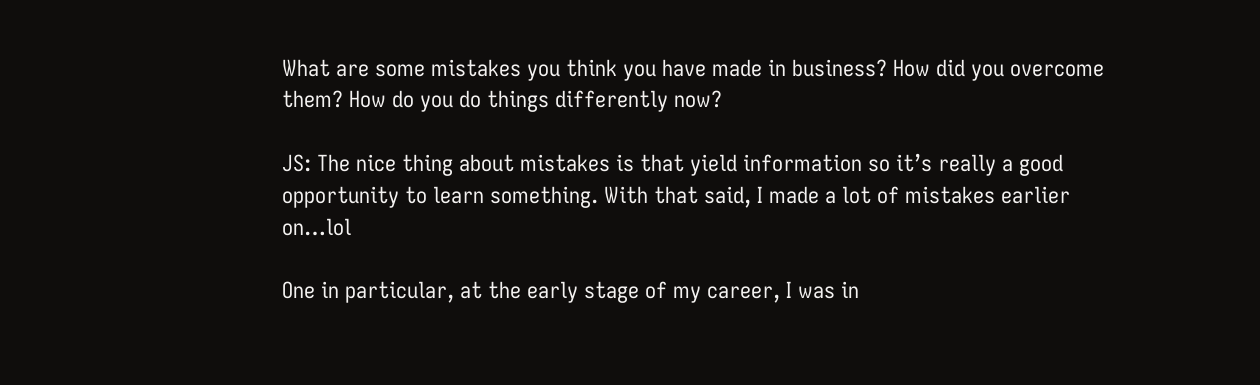What are some mistakes you think you have made in business? How did you overcome them? How do you do things differently now?

JS: The nice thing about mistakes is that yield information so it’s really a good opportunity to learn something. With that said, I made a lot of mistakes earlier on…lol

One in particular, at the early stage of my career, I was in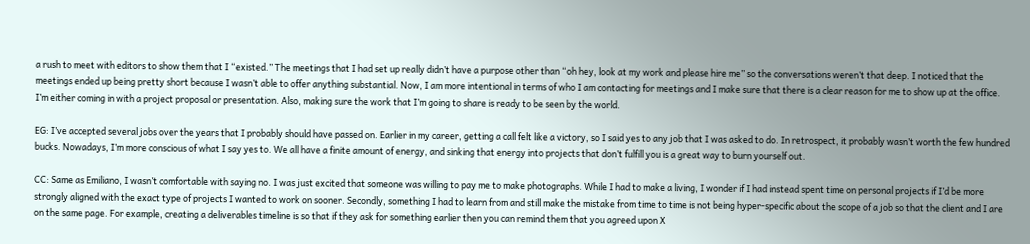a rush to meet with editors to show them that I “existed.” The meetings that I had set up really didn’t have a purpose other than “oh hey, look at my work and please hire me” so the conversations weren’t that deep. I noticed that the meetings ended up being pretty short because I wasn’t able to offer anything substantial. Now, I am more intentional in terms of who I am contacting for meetings and I make sure that there is a clear reason for me to show up at the office. I’m either coming in with a project proposal or presentation. Also, making sure the work that I’m going to share is ready to be seen by the world.

EG: I’ve accepted several jobs over the years that I probably should have passed on. Earlier in my career, getting a call felt like a victory, so I said yes to any job that I was asked to do. In retrospect, it probably wasn’t worth the few hundred bucks. Nowadays, I’m more conscious of what I say yes to. We all have a finite amount of energy, and sinking that energy into projects that don’t fulfill you is a great way to burn yourself out.

CC: Same as Emiliano, I wasn’t comfortable with saying no. I was just excited that someone was willing to pay me to make photographs. While I had to make a living, I wonder if I had instead spent time on personal projects if I’d be more strongly aligned with the exact type of projects I wanted to work on sooner. Secondly, something I had to learn from and still make the mistake from time to time is not being hyper-specific about the scope of a job so that the client and I are on the same page. For example, creating a deliverables timeline is so that if they ask for something earlier then you can remind them that you agreed upon X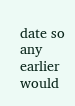date so any earlier would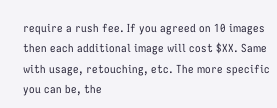require a rush fee. If you agreed on 10 images then each additional image will cost $XX. Same with usage, retouching, etc. The more specific you can be, the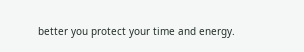better you protect your time and energy.